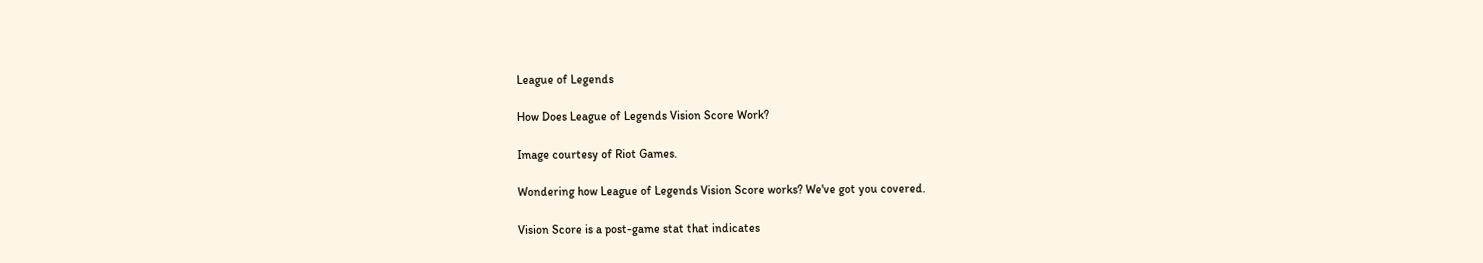League of Legends

How Does League of Legends Vision Score Work?

Image courtesy of Riot Games.

Wondering how League of Legends Vision Score works? We've got you covered.

Vision Score is a post-game stat that indicates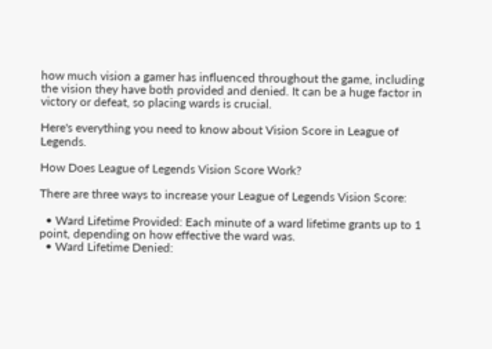how much vision a gamer has influenced throughout the game, including the vision they have both provided and denied. It can be a huge factor in victory or defeat, so placing wards is crucial.

Here's everything you need to know about Vision Score in League of Legends.

How Does League of Legends Vision Score Work?

There are three ways to increase your League of Legends Vision Score:

  • Ward Lifetime Provided: Each minute of a ward lifetime grants up to 1 point, depending on how effective the ward was.
  • Ward Lifetime Denied: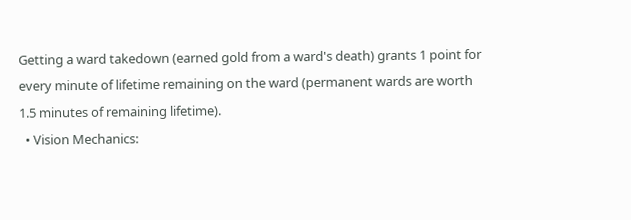Getting a ward takedown (earned gold from a ward's death) grants 1 point for every minute of lifetime remaining on the ward (permanent wards are worth 1.5 minutes of remaining lifetime).
  • Vision Mechanics: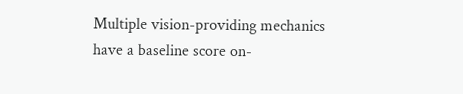Multiple vision-providing mechanics have a baseline score on-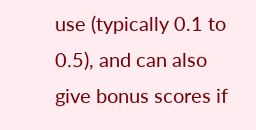use (typically 0.1 to 0.5), and can also give bonus scores if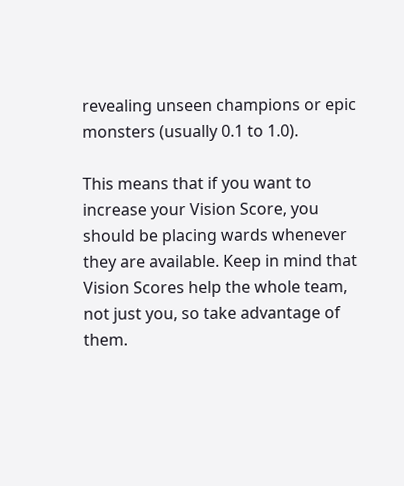revealing unseen champions or epic monsters (usually 0.1 to 1.0).

This means that if you want to increase your Vision Score, you should be placing wards whenever they are available. Keep in mind that Vision Scores help the whole team, not just you, so take advantage of them.